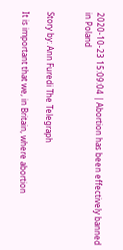2020-10-23 15:09:04 | Abortion has been effectively banned in Poland


Story by: Ann Furedi The Telegraph

It is important that we, in Britain, where abortion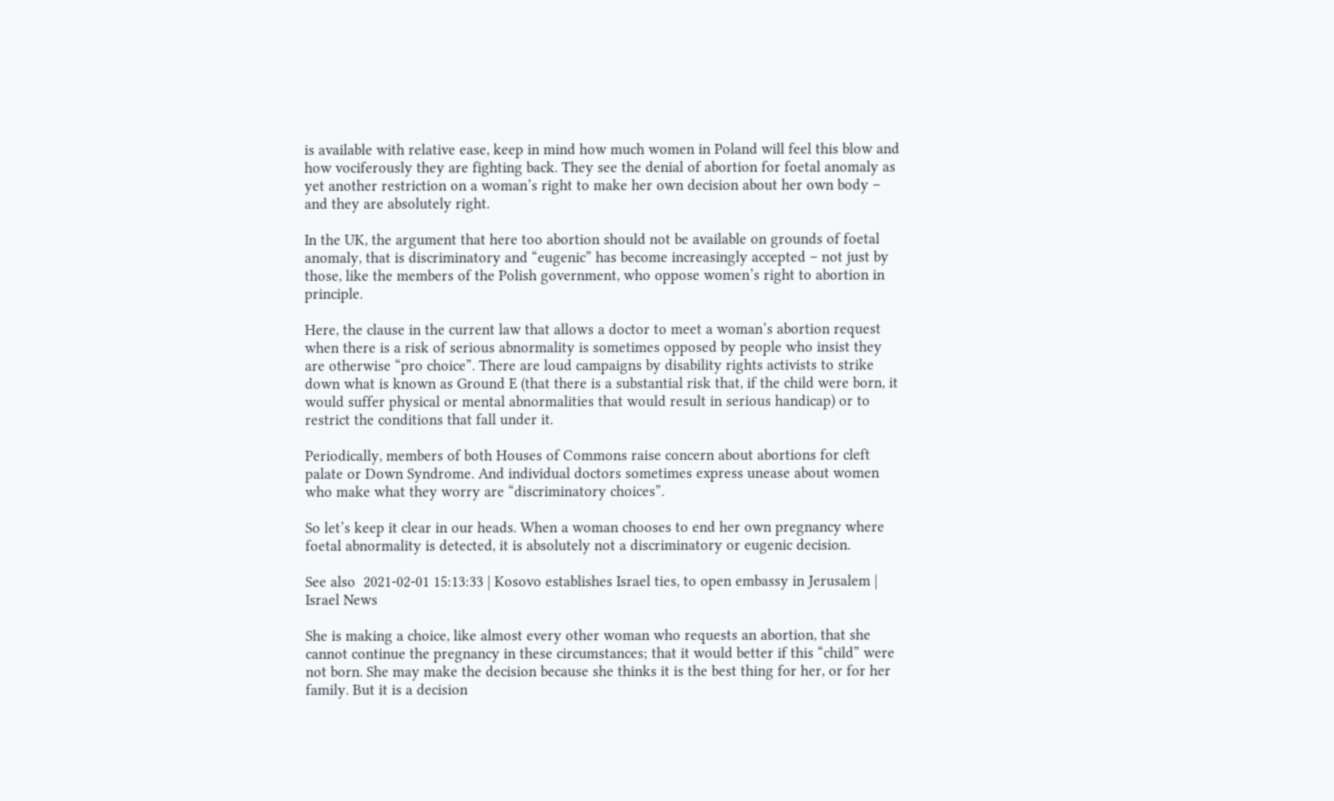is available with relative ease, keep in mind how much women in Poland will feel this blow and how vociferously they are fighting back. They see the denial of abortion for foetal anomaly as yet another restriction on a woman’s right to make her own decision about her own body – and they are absolutely right.

In the UK, the argument that here too abortion should not be available on grounds of foetal anomaly, that is discriminatory and “eugenic” has become increasingly accepted – not just by those, like the members of the Polish government, who oppose women’s right to abortion in principle.

Here, the clause in the current law that allows a doctor to meet a woman’s abortion request when there is a risk of serious abnormality is sometimes opposed by people who insist they are otherwise “pro choice”. There are loud campaigns by disability rights activists to strike down what is known as Ground E (that there is a substantial risk that, if the child were born, it would suffer physical or mental abnormalities that would result in serious handicap) or to restrict the conditions that fall under it.

Periodically, members of both Houses of Commons raise concern about abortions for cleft palate or Down Syndrome. And individual doctors sometimes express unease about women who make what they worry are “discriminatory choices”.

So let’s keep it clear in our heads. When a woman chooses to end her own pregnancy where foetal abnormality is detected, it is absolutely not a discriminatory or eugenic decision.

See also  2021-02-01 15:13:33 | Kosovo establishes Israel ties, to open embassy in Jerusalem | Israel News

She is making a choice, like almost every other woman who requests an abortion, that she cannot continue the pregnancy in these circumstances; that it would better if this “child” were not born. She may make the decision because she thinks it is the best thing for her, or for her family. But it is a decision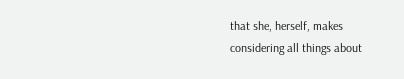that she, herself, makes considering all things about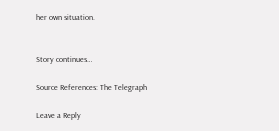her own situation.


Story continues…

Source References: The Telegraph

Leave a Reply